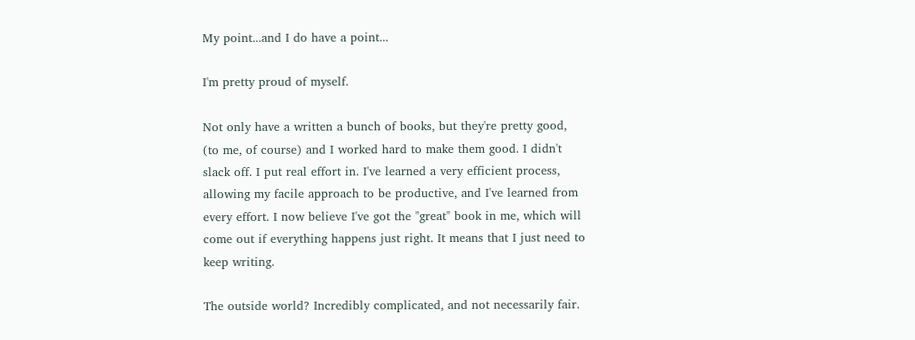My point...and I do have a point...

I'm pretty proud of myself.

Not only have a written a bunch of books, but they're pretty good, (to me, of course) and I worked hard to make them good. I didn't slack off. I put real effort in. I've learned a very efficient process, allowing my facile approach to be productive, and I've learned from every effort. I now believe I've got the "great" book in me, which will come out if everything happens just right. It means that I just need to keep writing.

The outside world? Incredibly complicated, and not necessarily fair.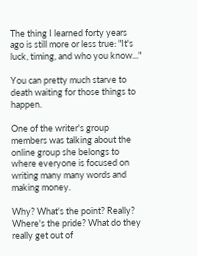The thing I learned forty years ago is still more or less true: "It's luck, timing, and who you know..."

You can pretty much starve to death waiting for those things to happen.

One of the writer's group members was talking about the online group she belongs to where everyone is focused on writing many many words and making money.

Why? What's the point? Really? Where's the pride? What do they really get out of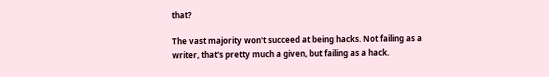that?

The vast majority won't succeed at being hacks. Not failing as a writer, that's pretty much a given, but failing as a hack.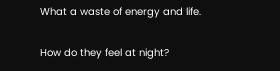What a waste of energy and life.

How do they feel at night?